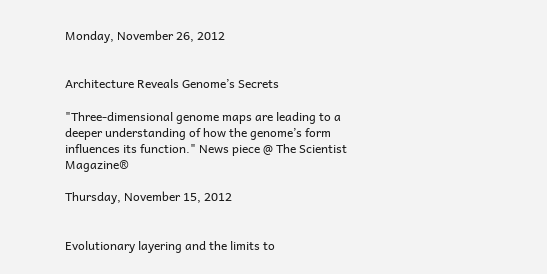Monday, November 26, 2012


Architecture Reveals Genome’s Secrets

"Three-dimensional genome maps are leading to a deeper understanding of how the genome’s form influences its function." News piece @ The Scientist Magazine®

Thursday, November 15, 2012


Evolutionary layering and the limits to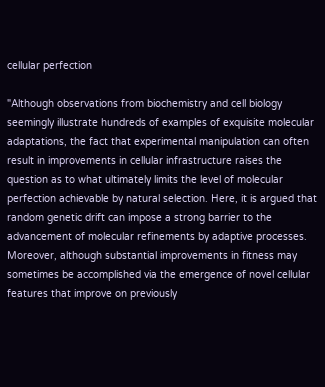cellular perfection

"Although observations from biochemistry and cell biology seemingly illustrate hundreds of examples of exquisite molecular adaptations, the fact that experimental manipulation can often result in improvements in cellular infrastructure raises the question as to what ultimately limits the level of molecular perfection achievable by natural selection. Here, it is argued that random genetic drift can impose a strong barrier to the advancement of molecular refinements by adaptive processes. Moreover, although substantial improvements in fitness may sometimes be accomplished via the emergence of novel cellular features that improve on previously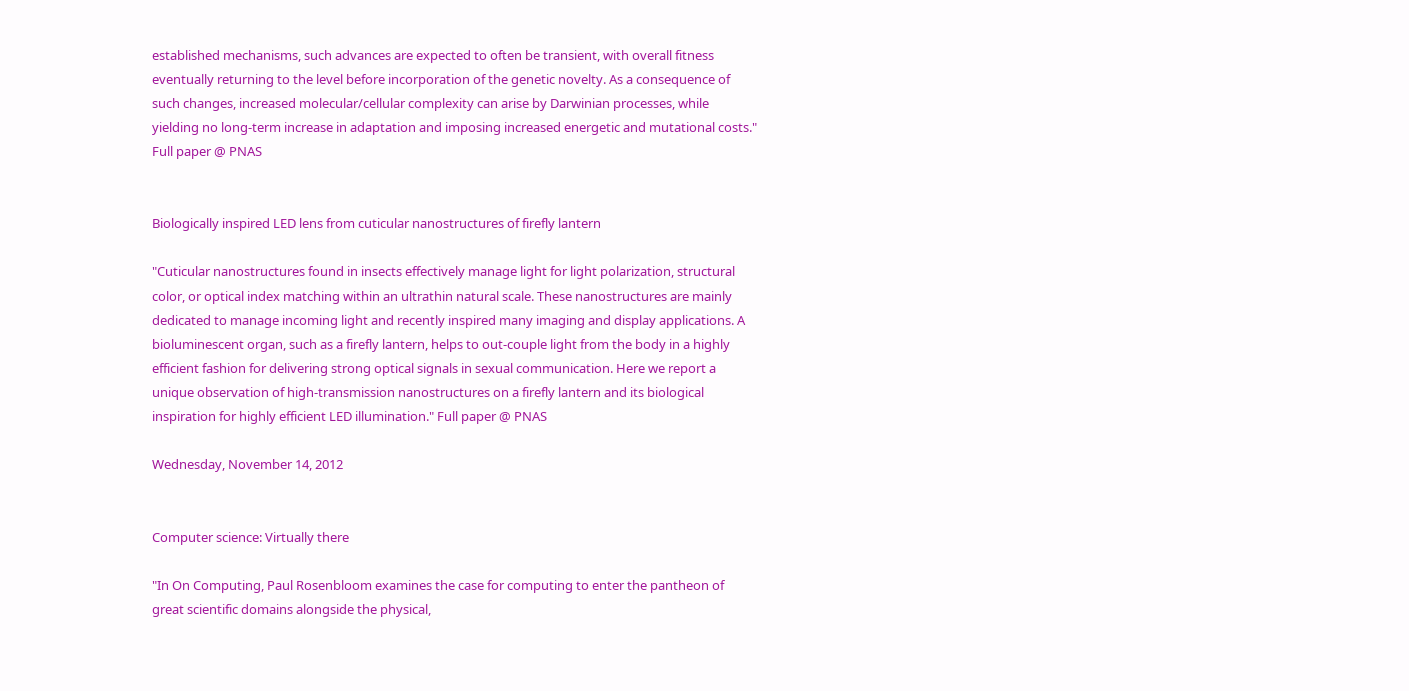established mechanisms, such advances are expected to often be transient, with overall fitness eventually returning to the level before incorporation of the genetic novelty. As a consequence of such changes, increased molecular/cellular complexity can arise by Darwinian processes, while yielding no long-term increase in adaptation and imposing increased energetic and mutational costs." Full paper @ PNAS


Biologically inspired LED lens from cuticular nanostructures of firefly lantern

"Cuticular nanostructures found in insects effectively manage light for light polarization, structural color, or optical index matching within an ultrathin natural scale. These nanostructures are mainly dedicated to manage incoming light and recently inspired many imaging and display applications. A bioluminescent organ, such as a firefly lantern, helps to out-couple light from the body in a highly efficient fashion for delivering strong optical signals in sexual communication. Here we report a unique observation of high-transmission nanostructures on a firefly lantern and its biological inspiration for highly efficient LED illumination." Full paper @ PNAS

Wednesday, November 14, 2012


Computer science: Virtually there

"In On Computing, Paul Rosenbloom examines the case for computing to enter the pantheon of great scientific domains alongside the physical,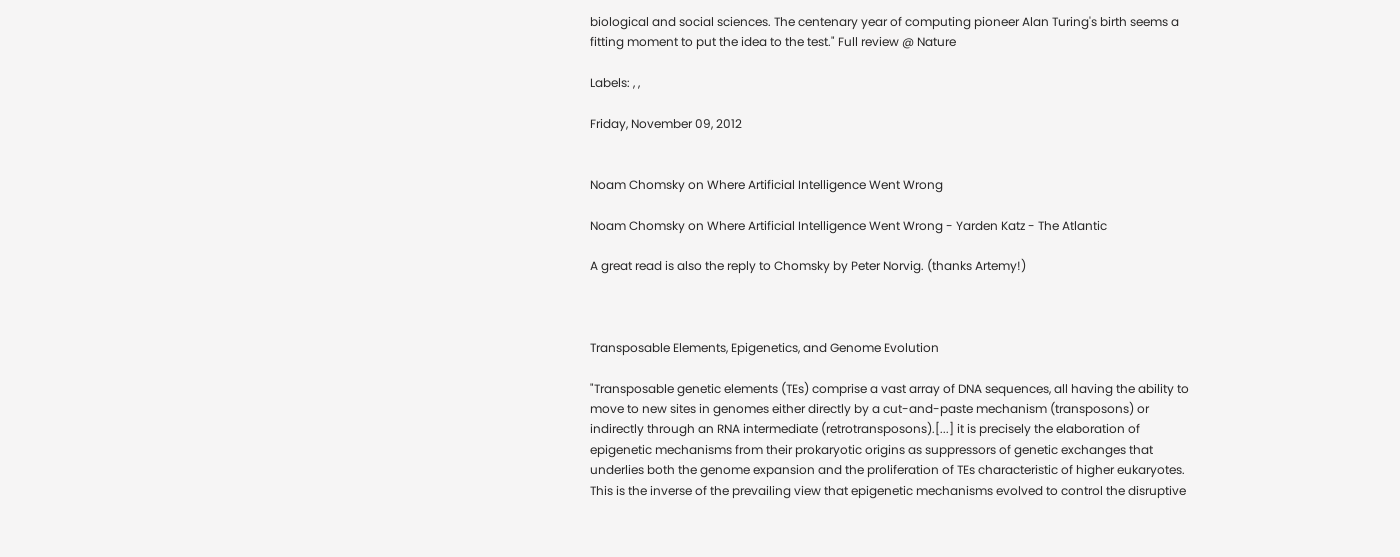biological and social sciences. The centenary year of computing pioneer Alan Turing's birth seems a fitting moment to put the idea to the test." Full review @ Nature

Labels: , ,

Friday, November 09, 2012


Noam Chomsky on Where Artificial Intelligence Went Wrong

Noam Chomsky on Where Artificial Intelligence Went Wrong - Yarden Katz - The Atlantic

A great read is also the reply to Chomsky by Peter Norvig. (thanks Artemy!)



Transposable Elements, Epigenetics, and Genome Evolution

"Transposable genetic elements (TEs) comprise a vast array of DNA sequences, all having the ability to move to new sites in genomes either directly by a cut-and-paste mechanism (transposons) or indirectly through an RNA intermediate (retrotransposons).[...] it is precisely the elaboration of epigenetic mechanisms from their prokaryotic origins as suppressors of genetic exchanges that underlies both the genome expansion and the proliferation of TEs characteristic of higher eukaryotes. This is the inverse of the prevailing view that epigenetic mechanisms evolved to control the disruptive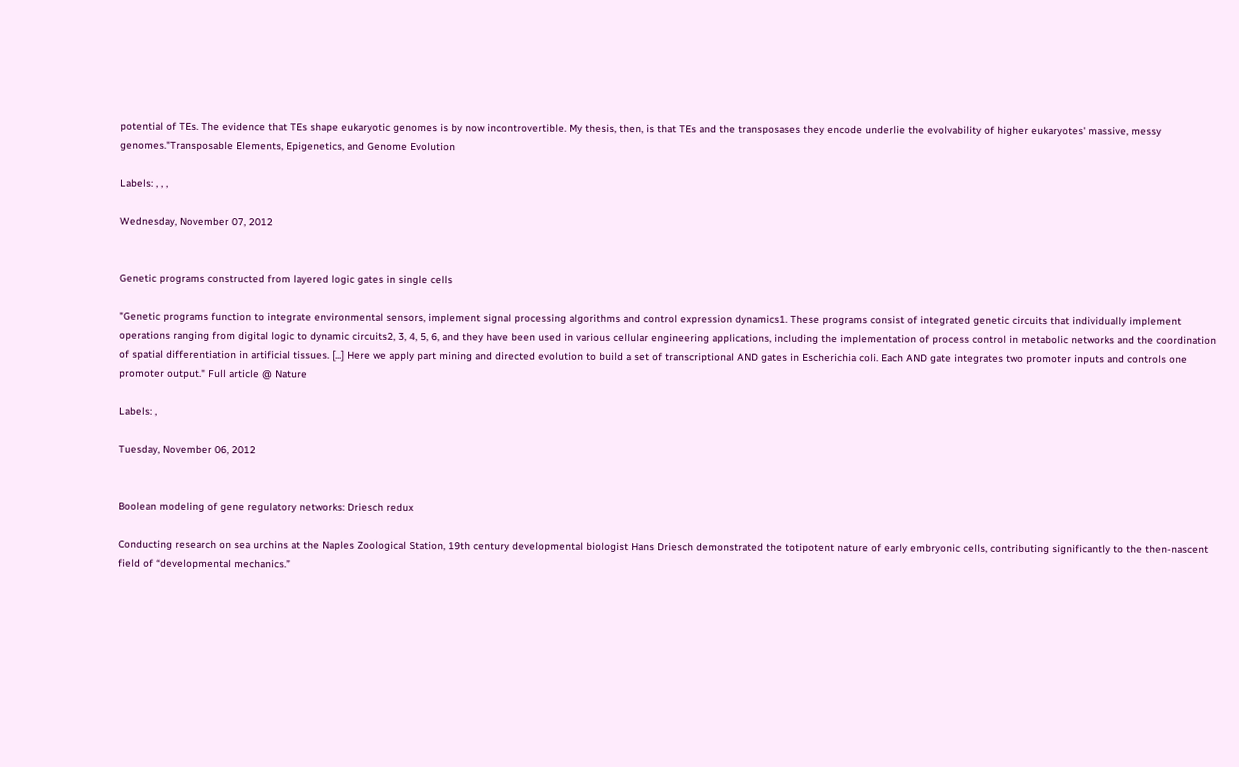potential of TEs. The evidence that TEs shape eukaryotic genomes is by now incontrovertible. My thesis, then, is that TEs and the transposases they encode underlie the evolvability of higher eukaryotes' massive, messy genomes."Transposable Elements, Epigenetics, and Genome Evolution

Labels: , , ,

Wednesday, November 07, 2012


Genetic programs constructed from layered logic gates in single cells

"Genetic programs function to integrate environmental sensors, implement signal processing algorithms and control expression dynamics1. These programs consist of integrated genetic circuits that individually implement operations ranging from digital logic to dynamic circuits2, 3, 4, 5, 6, and they have been used in various cellular engineering applications, including the implementation of process control in metabolic networks and the coordination of spatial differentiation in artificial tissues. [...] Here we apply part mining and directed evolution to build a set of transcriptional AND gates in Escherichia coli. Each AND gate integrates two promoter inputs and controls one promoter output." Full article @ Nature

Labels: ,

Tuesday, November 06, 2012


Boolean modeling of gene regulatory networks: Driesch redux

Conducting research on sea urchins at the Naples Zoological Station, 19th century developmental biologist Hans Driesch demonstrated the totipotent nature of early embryonic cells, contributing significantly to the then-nascent field of “developmental mechanics.”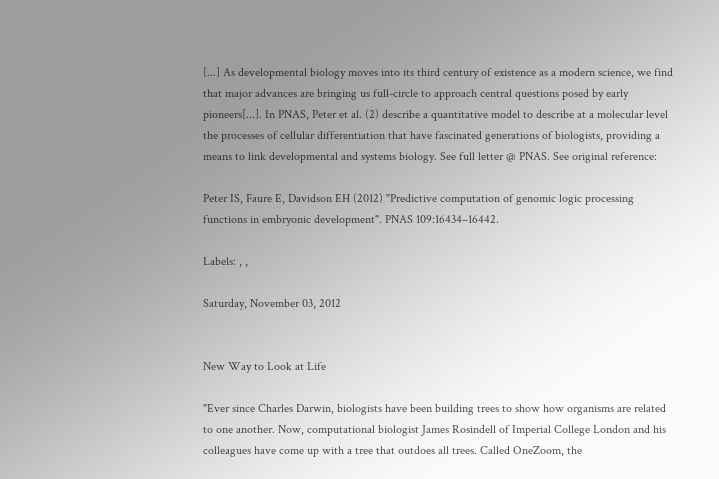[...] As developmental biology moves into its third century of existence as a modern science, we find that major advances are bringing us full-circle to approach central questions posed by early pioneers[...]. In PNAS, Peter et al. (2) describe a quantitative model to describe at a molecular level the processes of cellular differentiation that have fascinated generations of biologists, providing a means to link developmental and systems biology. See full letter @ PNAS. See original reference:

Peter IS, Faure E, Davidson EH (2012) "Predictive computation of genomic logic processing functions in embryonic development". PNAS 109:16434–16442.

Labels: , ,

Saturday, November 03, 2012


New Way to Look at Life

"Ever since Charles Darwin, biologists have been building trees to show how organisms are related to one another. Now, computational biologist James Rosindell of Imperial College London and his colleagues have come up with a tree that outdoes all trees. Called OneZoom, the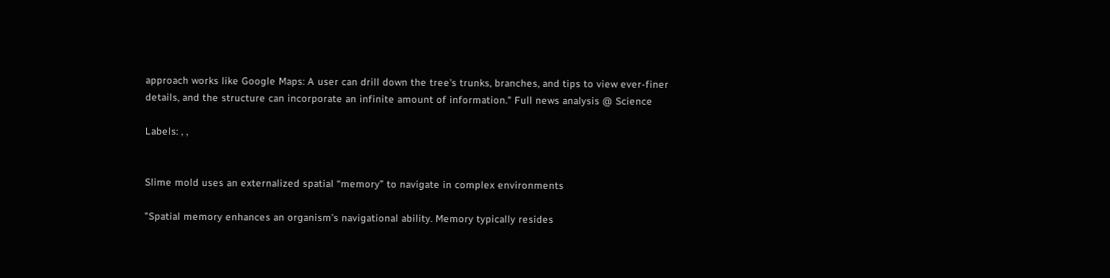approach works like Google Maps: A user can drill down the tree's trunks, branches, and tips to view ever-finer details, and the structure can incorporate an infinite amount of information." Full news analysis @ Science

Labels: , ,


Slime mold uses an externalized spatial “memory” to navigate in complex environments

"Spatial memory enhances an organism’s navigational ability. Memory typically resides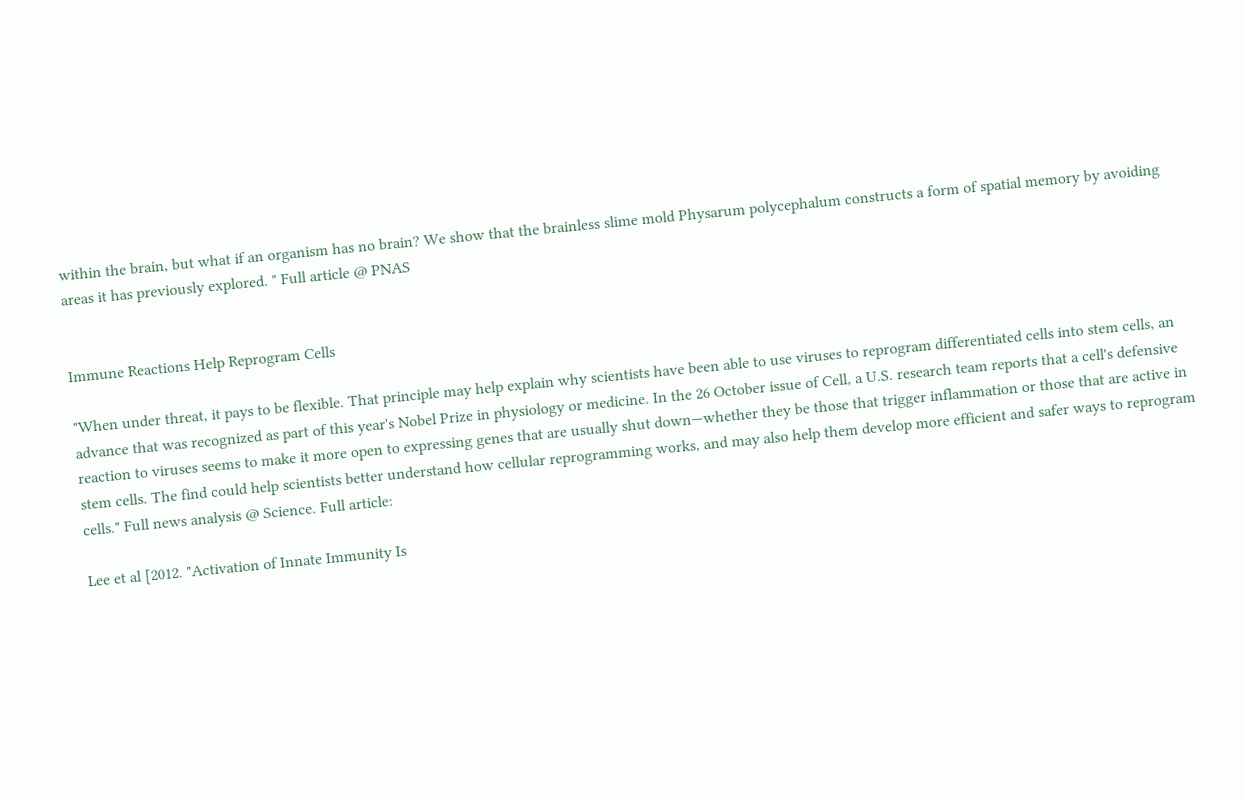within the brain, but what if an organism has no brain? We show that the brainless slime mold Physarum polycephalum constructs a form of spatial memory by avoiding areas it has previously explored. " Full article @ PNAS


Immune Reactions Help Reprogram Cells

"When under threat, it pays to be flexible. That principle may help explain why scientists have been able to use viruses to reprogram differentiated cells into stem cells, an advance that was recognized as part of this year's Nobel Prize in physiology or medicine. In the 26 October issue of Cell, a U.S. research team reports that a cell's defensive reaction to viruses seems to make it more open to expressing genes that are usually shut down—whether they be those that trigger inflammation or those that are active in stem cells. The find could help scientists better understand how cellular reprogramming works, and may also help them develop more efficient and safer ways to reprogram cells." Full news analysis @ Science. Full article:

Lee et al [2012. "Activation of Innate Immunity Is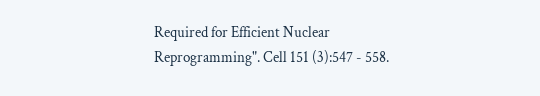Required for Efficient Nuclear Reprogramming". Cell 151 (3):547 - 558.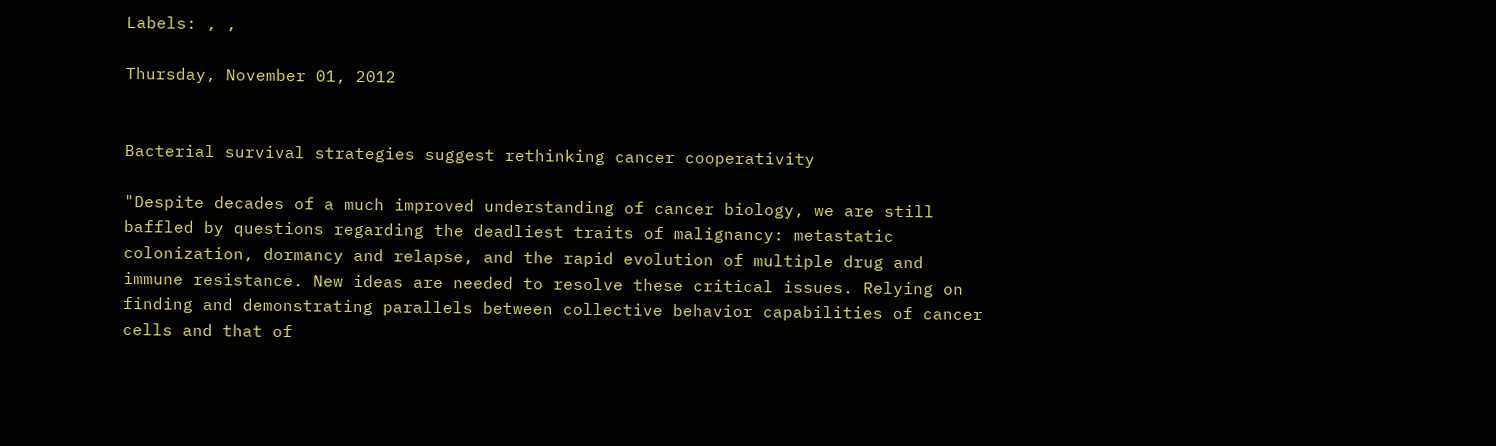Labels: , ,

Thursday, November 01, 2012


Bacterial survival strategies suggest rethinking cancer cooperativity

"Despite decades of a much improved understanding of cancer biology, we are still baffled by questions regarding the deadliest traits of malignancy: metastatic colonization, dormancy and relapse, and the rapid evolution of multiple drug and immune resistance. New ideas are needed to resolve these critical issues. Relying on finding and demonstrating parallels between collective behavior capabilities of cancer cells and that of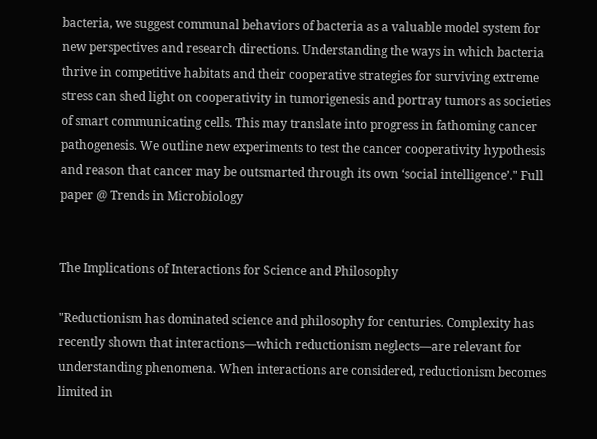bacteria, we suggest communal behaviors of bacteria as a valuable model system for new perspectives and research directions. Understanding the ways in which bacteria thrive in competitive habitats and their cooperative strategies for surviving extreme stress can shed light on cooperativity in tumorigenesis and portray tumors as societies of smart communicating cells. This may translate into progress in fathoming cancer pathogenesis. We outline new experiments to test the cancer cooperativity hypothesis and reason that cancer may be outsmarted through its own ‘social intelligence’." Full paper @ Trends in Microbiology


The Implications of Interactions for Science and Philosophy

"Reductionism has dominated science and philosophy for centuries. Complexity has recently shown that interactions—which reductionism neglects—are relevant for understanding phenomena. When interactions are considered, reductionism becomes limited in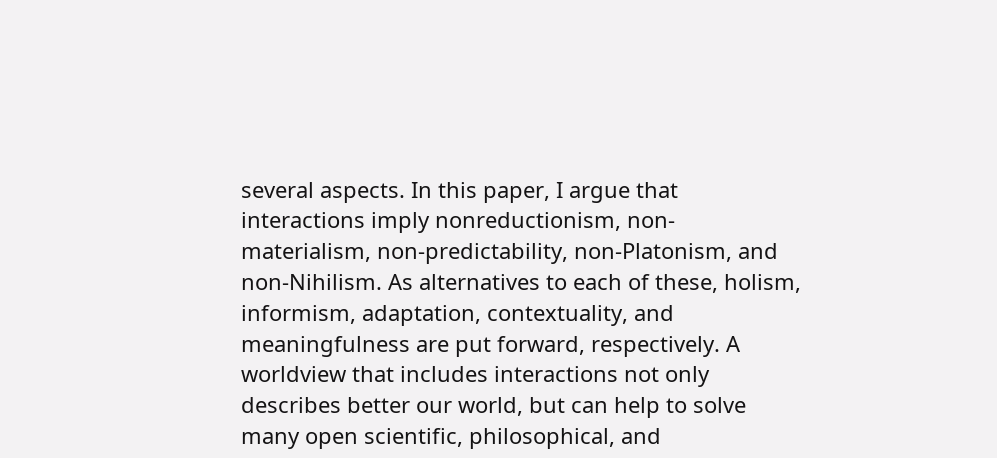several aspects. In this paper, I argue that interactions imply nonreductionism, non-materialism, non-predictability, non-Platonism, and non-Nihilism. As alternatives to each of these, holism, informism, adaptation, contextuality, and meaningfulness are put forward, respectively. A worldview that includes interactions not only describes better our world, but can help to solve many open scientific, philosophical, and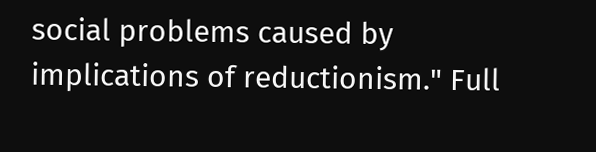social problems caused by implications of reductionism." Full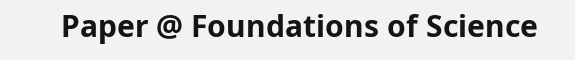Paper @ Foundations of Science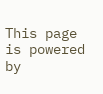This page is powered by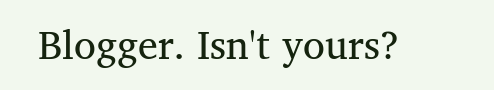Blogger. Isn't yours?